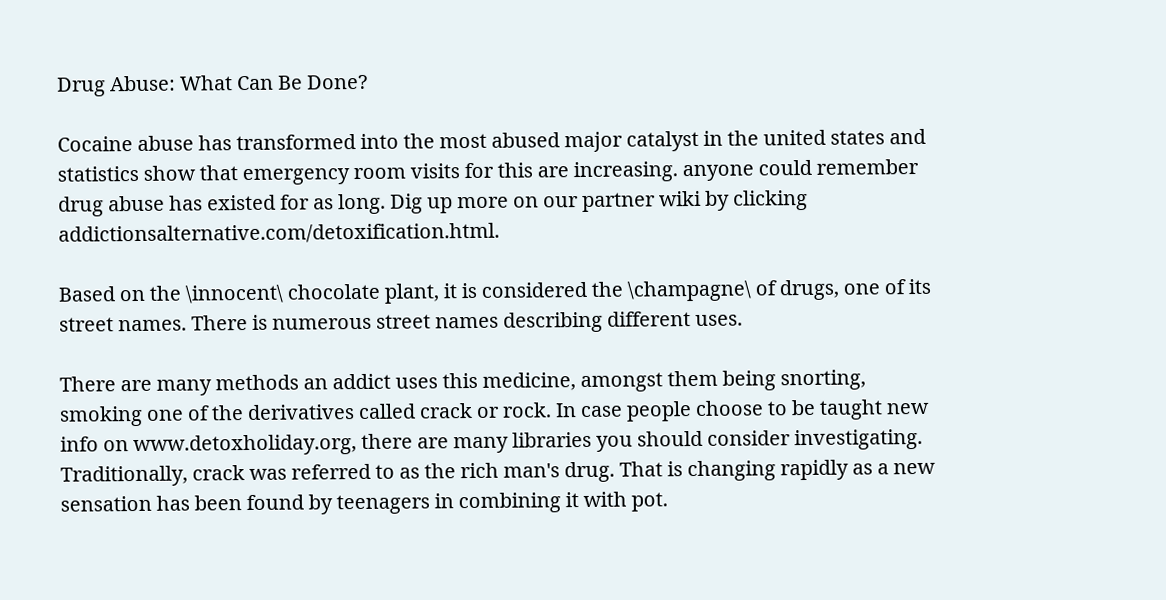Drug Abuse: What Can Be Done?

Cocaine abuse has transformed into the most abused major catalyst in the united states and statistics show that emergency room visits for this are increasing. anyone could remember drug abuse has existed for as long. Dig up more on our partner wiki by clicking addictionsalternative.com/detoxification.html.

Based on the \innocent\ chocolate plant, it is considered the \champagne\ of drugs, one of its street names. There is numerous street names describing different uses.

There are many methods an addict uses this medicine, amongst them being snorting, smoking one of the derivatives called crack or rock. In case people choose to be taught new info on www.detoxholiday.org, there are many libraries you should consider investigating. Traditionally, crack was referred to as the rich man's drug. That is changing rapidly as a new sensation has been found by teenagers in combining it with pot.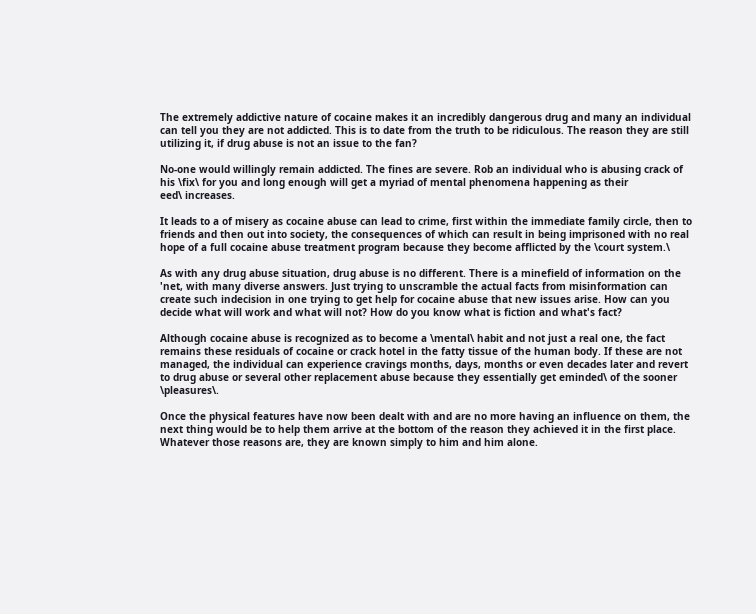The extremely addictive nature of cocaine makes it an incredibly dangerous drug and many an individual can tell you they are not addicted. This is to date from the truth to be ridiculous. The reason they are still utilizing it, if drug abuse is not an issue to the fan?

No-one would willingly remain addicted. The fines are severe. Rob an individual who is abusing crack of his \fix\ for you and long enough will get a myriad of mental phenomena happening as their
eed\ increases.

It leads to a of misery as cocaine abuse can lead to crime, first within the immediate family circle, then to friends and then out into society, the consequences of which can result in being imprisoned with no real hope of a full cocaine abuse treatment program because they become afflicted by the \court system.\

As with any drug abuse situation, drug abuse is no different. There is a minefield of information on the 'net, with many diverse answers. Just trying to unscramble the actual facts from misinformation can create such indecision in one trying to get help for cocaine abuse that new issues arise. How can you decide what will work and what will not? How do you know what is fiction and what's fact?

Although cocaine abuse is recognized as to become a \mental\ habit and not just a real one, the fact remains these residuals of cocaine or crack hotel in the fatty tissue of the human body. If these are not managed, the individual can experience cravings months, days, months or even decades later and revert to drug abuse or several other replacement abuse because they essentially get eminded\ of the sooner \pleasures\.

Once the physical features have now been dealt with and are no more having an influence on them, the next thing would be to help them arrive at the bottom of the reason they achieved it in the first place. Whatever those reasons are, they are known simply to him and him alone.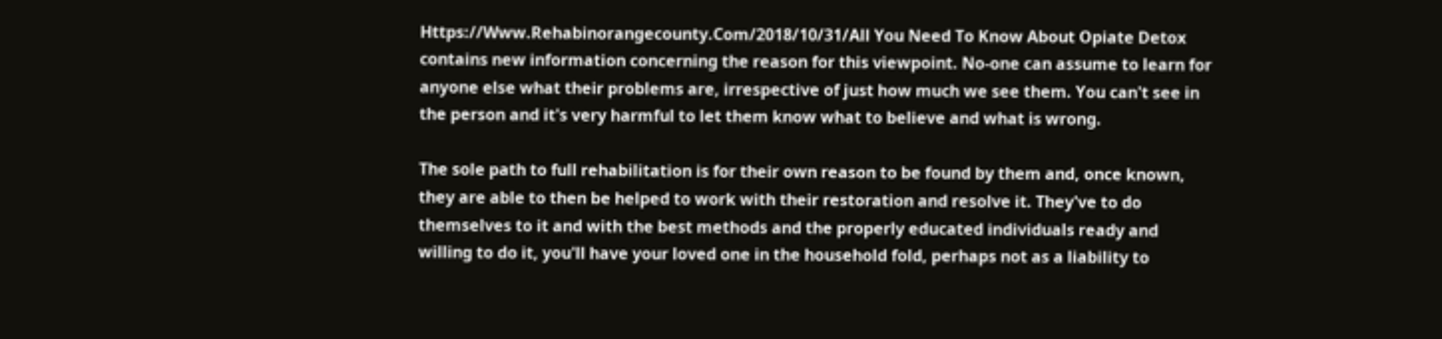Https://Www.Rehabinorangecounty.Com/2018/10/31/All You Need To Know About Opiate Detox contains new information concerning the reason for this viewpoint. No-one can assume to learn for anyone else what their problems are, irrespective of just how much we see them. You can't see in the person and it's very harmful to let them know what to believe and what is wrong.

The sole path to full rehabilitation is for their own reason to be found by them and, once known, they are able to then be helped to work with their restoration and resolve it. They've to do themselves to it and with the best methods and the properly educated individuals ready and willing to do it, you'll have your loved one in the household fold, perhaps not as a liability to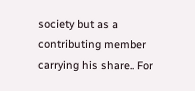society but as a contributing member carrying his share.. For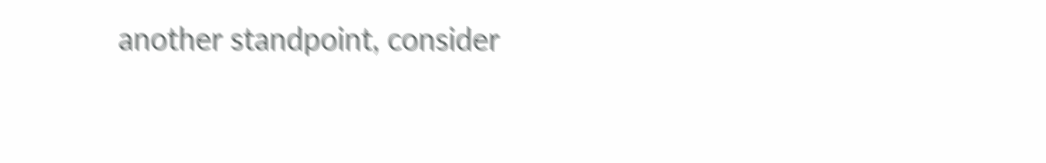another standpoint, consider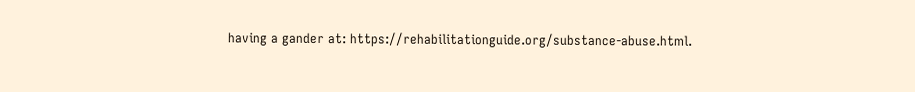having a gander at: https://rehabilitationguide.org/substance-abuse.html.